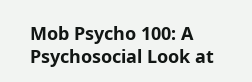Mob Psycho 100: A Psychosocial Look at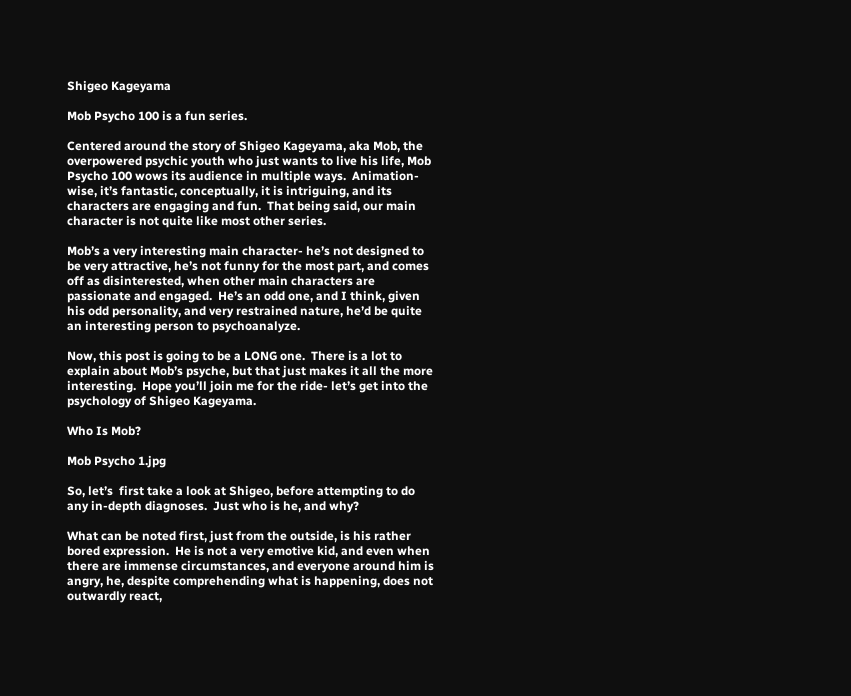Shigeo Kageyama

Mob Psycho 100 is a fun series.

Centered around the story of Shigeo Kageyama, aka Mob, the overpowered psychic youth who just wants to live his life, Mob Psycho 100 wows its audience in multiple ways.  Animation-wise, it’s fantastic, conceptually, it is intriguing, and its characters are engaging and fun.  That being said, our main character is not quite like most other series.

Mob’s a very interesting main character- he’s not designed to be very attractive, he’s not funny for the most part, and comes off as disinterested, when other main characters are passionate and engaged.  He’s an odd one, and I think, given his odd personality, and very restrained nature, he’d be quite an interesting person to psychoanalyze.

Now, this post is going to be a LONG one.  There is a lot to explain about Mob’s psyche, but that just makes it all the more interesting.  Hope you’ll join me for the ride- let’s get into the psychology of Shigeo Kageyama.

Who Is Mob?

Mob Psycho 1.jpg

So, let’s  first take a look at Shigeo, before attempting to do any in-depth diagnoses.  Just who is he, and why?

What can be noted first, just from the outside, is his rather bored expression.  He is not a very emotive kid, and even when there are immense circumstances, and everyone around him is angry, he, despite comprehending what is happening, does not outwardly react,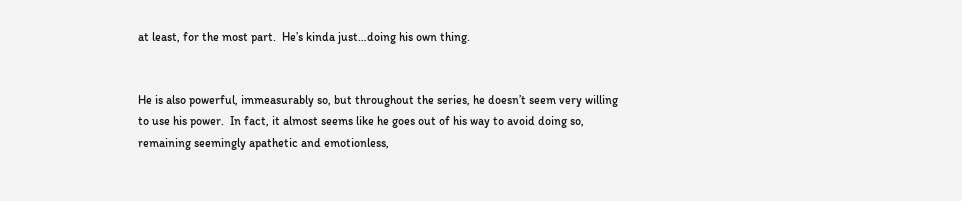at least, for the most part.  He’s kinda just…doing his own thing.


He is also powerful, immeasurably so, but throughout the series, he doesn’t seem very willing to use his power.  In fact, it almost seems like he goes out of his way to avoid doing so, remaining seemingly apathetic and emotionless,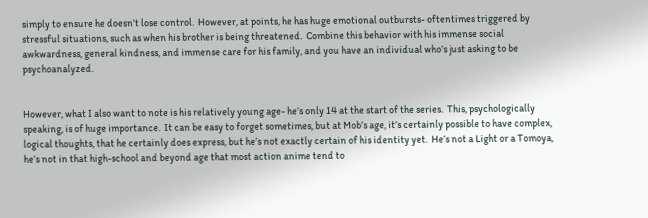simply to ensure he doesn’t lose control.  However, at points, he has huge emotional outbursts- oftentimes triggered by stressful situations, such as when his brother is being threatened.  Combine this behavior with his immense social awkwardness, general kindness, and immense care for his family, and you have an individual who’s just asking to be psychoanalyzed.


However, what I also want to note is his relatively young age- he’s only 14 at the start of the series.  This, psychologically speaking, is of huge importance.  It can be easy to forget sometimes, but at Mob’s age, it’s certainly possible to have complex, logical thoughts, that he certainly does express, but he’s not exactly certain of his identity yet.  He’s not a Light or a Tomoya, he’s not in that high-school and beyond age that most action anime tend to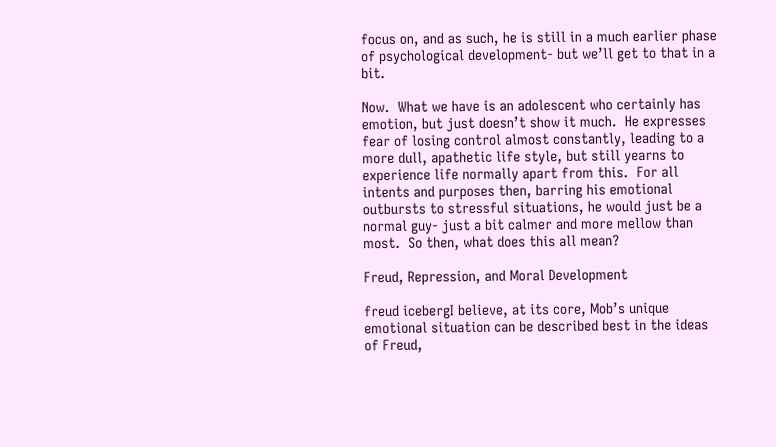focus on, and as such, he is still in a much earlier phase of psychological development- but we’ll get to that in a bit.

Now.  What we have is an adolescent who certainly has emotion, but just doesn’t show it much.  He expresses fear of losing control almost constantly, leading to a more dull, apathetic life style, but still yearns to experience life normally apart from this.  For all intents and purposes then, barring his emotional outbursts to stressful situations, he would just be a normal guy- just a bit calmer and more mellow than most.  So then, what does this all mean?

Freud, Repression, and Moral Development

freud icebergI believe, at its core, Mob’s unique emotional situation can be described best in the ideas of Freud,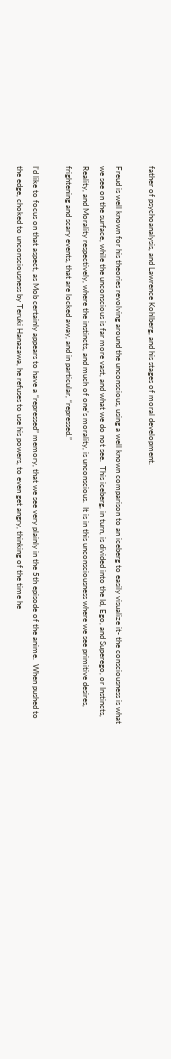father of psychoanalysis, and Lawrence Kohlberg, and his stages of moral development.

Freud is well known for his theories revolving around the unconscious, using a well known comparison to an iceberg to easily visualize it- the consciousness is what we see on the surface, while the unconscious is far more vast, and what we do not see.  This iceberg, in turn, is divided into the Id, Ego, and Superego, or Instincts, Reality, and Morality respectively, where the instincts, and much of one’s morality, is unconscious.  It is in this unconsciousness where we see primitive desires, frightening and scary events, that are locked away, and in particular, “repressed.”

I’d like to focus on that aspect, as Mob certainly appears to have a “repressed” memory, that we see very plainly in the 5th episode of the anime.  When pushed to the edge, choked to unconsciousness by Teruki Hanazawa, he refuses to use his powers, to even get angry, thinking of the time he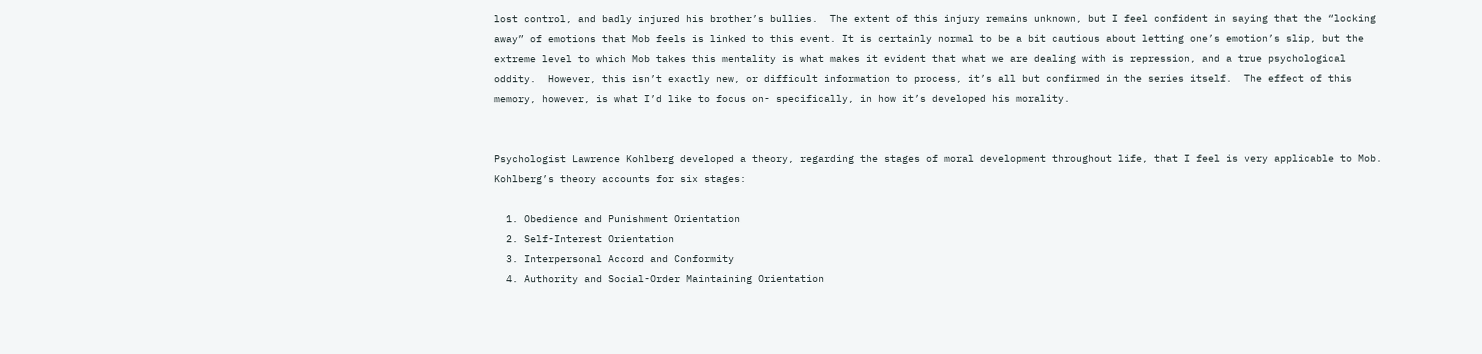lost control, and badly injured his brother’s bullies.  The extent of this injury remains unknown, but I feel confident in saying that the “locking away” of emotions that Mob feels is linked to this event. It is certainly normal to be a bit cautious about letting one’s emotion’s slip, but the extreme level to which Mob takes this mentality is what makes it evident that what we are dealing with is repression, and a true psychological oddity.  However, this isn’t exactly new, or difficult information to process, it’s all but confirmed in the series itself.  The effect of this memory, however, is what I’d like to focus on- specifically, in how it’s developed his morality.


Psychologist Lawrence Kohlberg developed a theory, regarding the stages of moral development throughout life, that I feel is very applicable to Mob.  Kohlberg’s theory accounts for six stages:

  1. Obedience and Punishment Orientation
  2. Self-Interest Orientation
  3. Interpersonal Accord and Conformity
  4. Authority and Social-Order Maintaining Orientation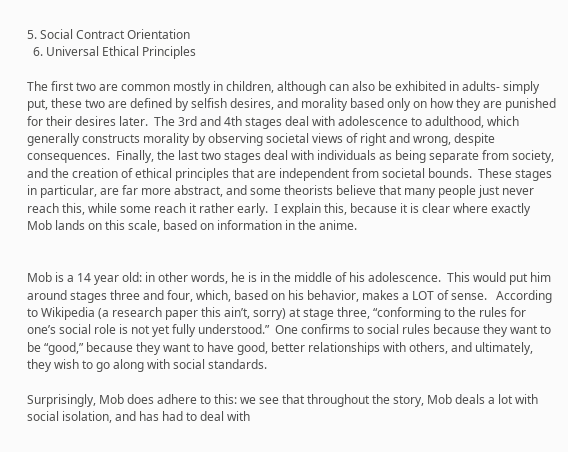5. Social Contract Orientation
  6. Universal Ethical Principles

The first two are common mostly in children, although can also be exhibited in adults- simply put, these two are defined by selfish desires, and morality based only on how they are punished for their desires later.  The 3rd and 4th stages deal with adolescence to adulthood, which generally constructs morality by observing societal views of right and wrong, despite consequences.  Finally, the last two stages deal with individuals as being separate from society, and the creation of ethical principles that are independent from societal bounds.  These stages in particular, are far more abstract, and some theorists believe that many people just never reach this, while some reach it rather early.  I explain this, because it is clear where exactly Mob lands on this scale, based on information in the anime.


Mob is a 14 year old: in other words, he is in the middle of his adolescence.  This would put him around stages three and four, which, based on his behavior, makes a LOT of sense.   According to Wikipedia (a research paper this ain’t, sorry) at stage three, “conforming to the rules for one’s social role is not yet fully understood.”  One confirms to social rules because they want to be “good,” because they want to have good, better relationships with others, and ultimately, they wish to go along with social standards.

Surprisingly, Mob does adhere to this: we see that throughout the story, Mob deals a lot with social isolation, and has had to deal with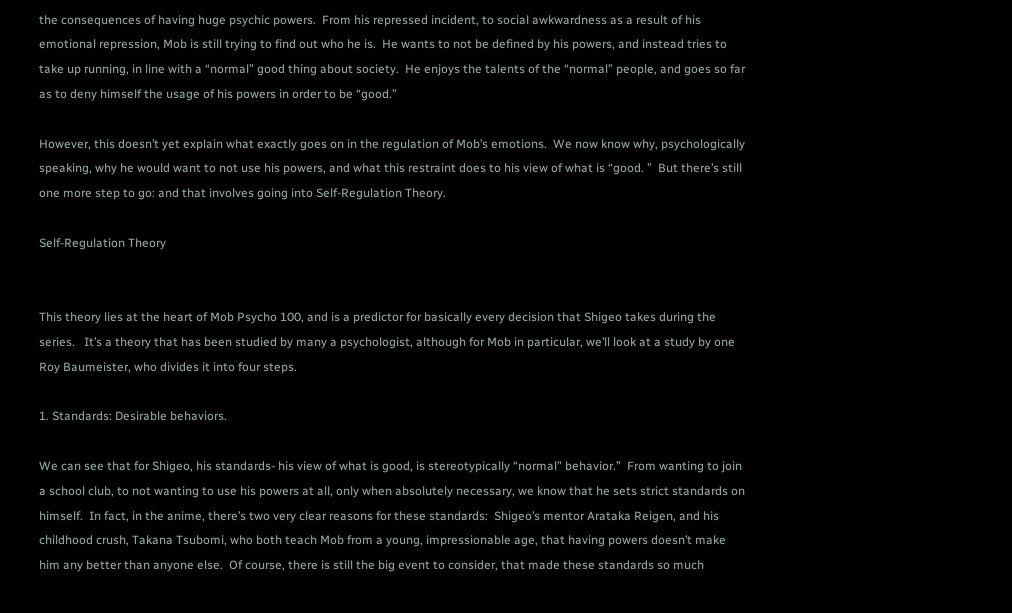the consequences of having huge psychic powers.  From his repressed incident, to social awkwardness as a result of his emotional repression, Mob is still trying to find out who he is.  He wants to not be defined by his powers, and instead tries to take up running, in line with a “normal” good thing about society.  He enjoys the talents of the “normal” people, and goes so far as to deny himself the usage of his powers in order to be “good.”

However, this doesn’t yet explain what exactly goes on in the regulation of Mob’s emotions.  We now know why, psychologically speaking, why he would want to not use his powers, and what this restraint does to his view of what is “good. ”  But there’s still one more step to go: and that involves going into Self-Regulation Theory.

Self-Regulation Theory


This theory lies at the heart of Mob Psycho 100, and is a predictor for basically every decision that Shigeo takes during the series.   It’s a theory that has been studied by many a psychologist, although for Mob in particular, we’ll look at a study by one Roy Baumeister, who divides it into four steps.

1. Standards: Desirable behaviors.

We can see that for Shigeo, his standards- his view of what is good, is stereotypically “normal” behavior.”  From wanting to join a school club, to not wanting to use his powers at all, only when absolutely necessary, we know that he sets strict standards on himself.  In fact, in the anime, there’s two very clear reasons for these standards:  Shigeo’s mentor Arataka Reigen, and his childhood crush, Takana Tsubomi, who both teach Mob from a young, impressionable age, that having powers doesn’t make him any better than anyone else.  Of course, there is still the big event to consider, that made these standards so much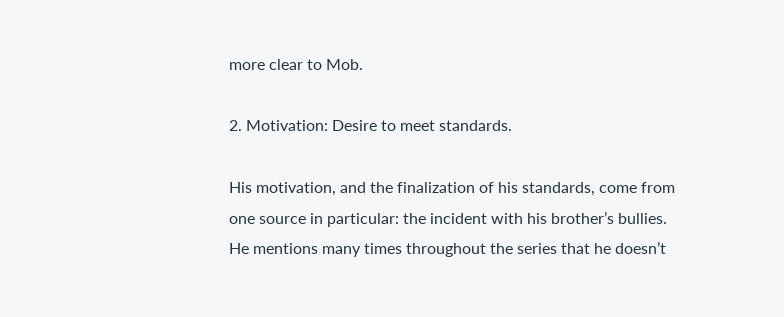more clear to Mob.

2. Motivation: Desire to meet standards.

His motivation, and the finalization of his standards, come from one source in particular: the incident with his brother’s bullies.  He mentions many times throughout the series that he doesn’t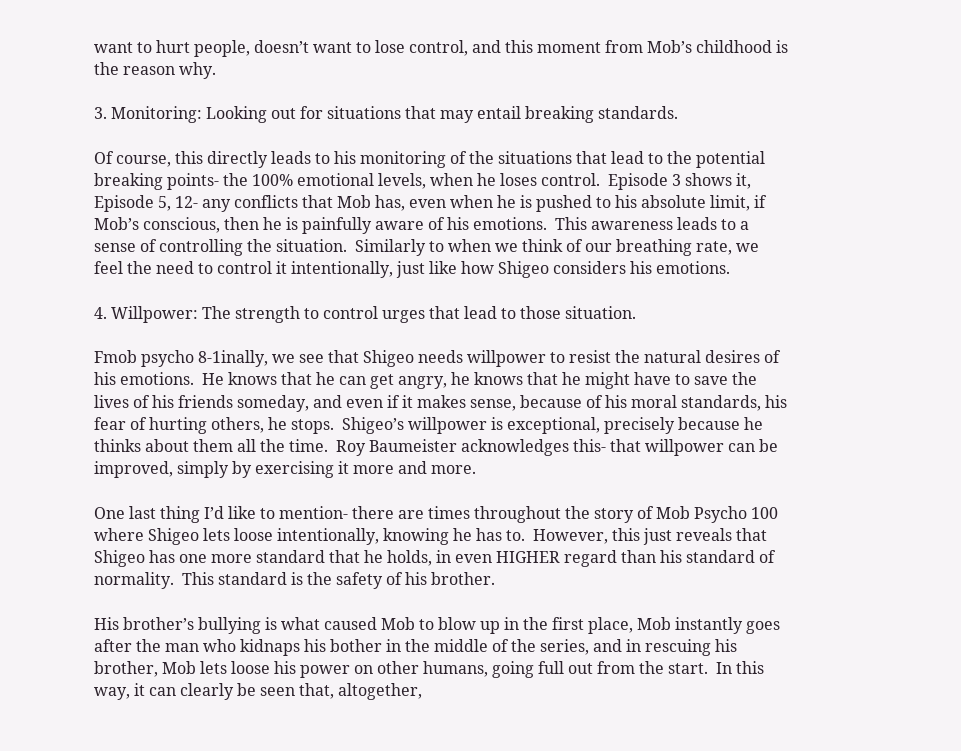want to hurt people, doesn’t want to lose control, and this moment from Mob’s childhood is the reason why.

3. Monitoring: Looking out for situations that may entail breaking standards.

Of course, this directly leads to his monitoring of the situations that lead to the potential
breaking points- the 100% emotional levels, when he loses control.  Episode 3 shows it, Episode 5, 12- any conflicts that Mob has, even when he is pushed to his absolute limit, if Mob’s conscious, then he is painfully aware of his emotions.  This awareness leads to a sense of controlling the situation.  Similarly to when we think of our breathing rate, we feel the need to control it intentionally, just like how Shigeo considers his emotions.

4. Willpower: The strength to control urges that lead to those situation.

Fmob psycho 8-1inally, we see that Shigeo needs willpower to resist the natural desires of his emotions.  He knows that he can get angry, he knows that he might have to save the lives of his friends someday, and even if it makes sense, because of his moral standards, his fear of hurting others, he stops.  Shigeo’s willpower is exceptional, precisely because he thinks about them all the time.  Roy Baumeister acknowledges this- that willpower can be improved, simply by exercising it more and more.

One last thing I’d like to mention- there are times throughout the story of Mob Psycho 100 where Shigeo lets loose intentionally, knowing he has to.  However, this just reveals that Shigeo has one more standard that he holds, in even HIGHER regard than his standard of normality.  This standard is the safety of his brother.

His brother’s bullying is what caused Mob to blow up in the first place, Mob instantly goes after the man who kidnaps his bother in the middle of the series, and in rescuing his brother, Mob lets loose his power on other humans, going full out from the start.  In this way, it can clearly be seen that, altogether,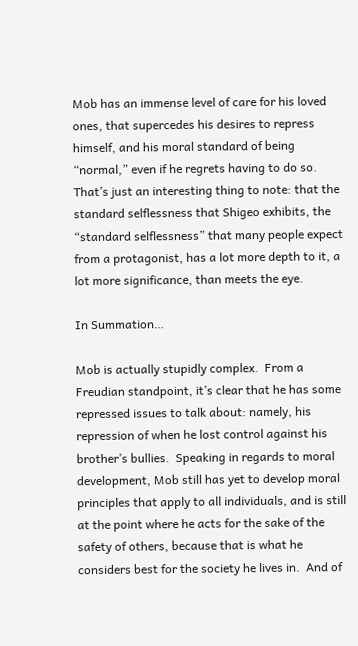Mob has an immense level of care for his loved ones, that supercedes his desires to repress himself, and his moral standard of being “normal,” even if he regrets having to do so.  That’s just an interesting thing to note: that the standard selflessness that Shigeo exhibits, the “standard selflessness” that many people expect from a protagonist, has a lot more depth to it, a lot more significance, than meets the eye.

In Summation…

Mob is actually stupidly complex.  From a Freudian standpoint, it’s clear that he has some repressed issues to talk about: namely, his repression of when he lost control against his brother’s bullies.  Speaking in regards to moral development, Mob still has yet to develop moral principles that apply to all individuals, and is still at the point where he acts for the sake of the safety of others, because that is what he considers best for the society he lives in.  And of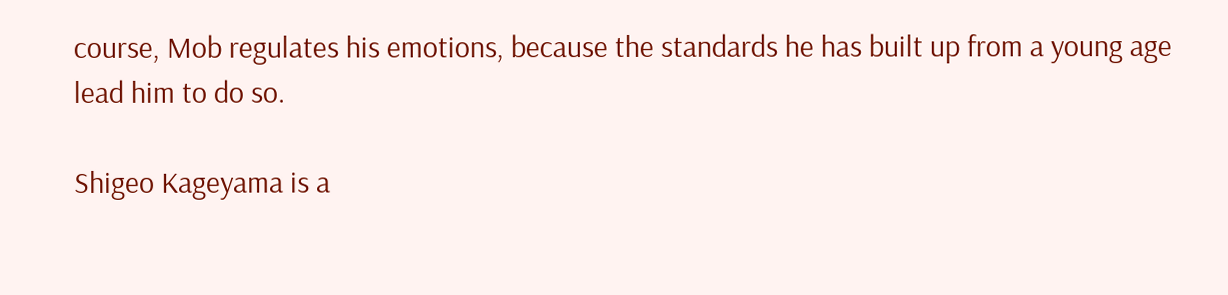course, Mob regulates his emotions, because the standards he has built up from a young age lead him to do so.

Shigeo Kageyama is a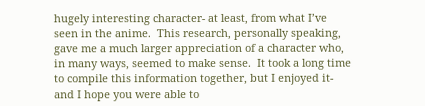hugely interesting character- at least, from what I’ve seen in the anime.  This research, personally speaking, gave me a much larger appreciation of a character who, in many ways, seemed to make sense.  It took a long time to compile this information together, but I enjoyed it- and I hope you were able to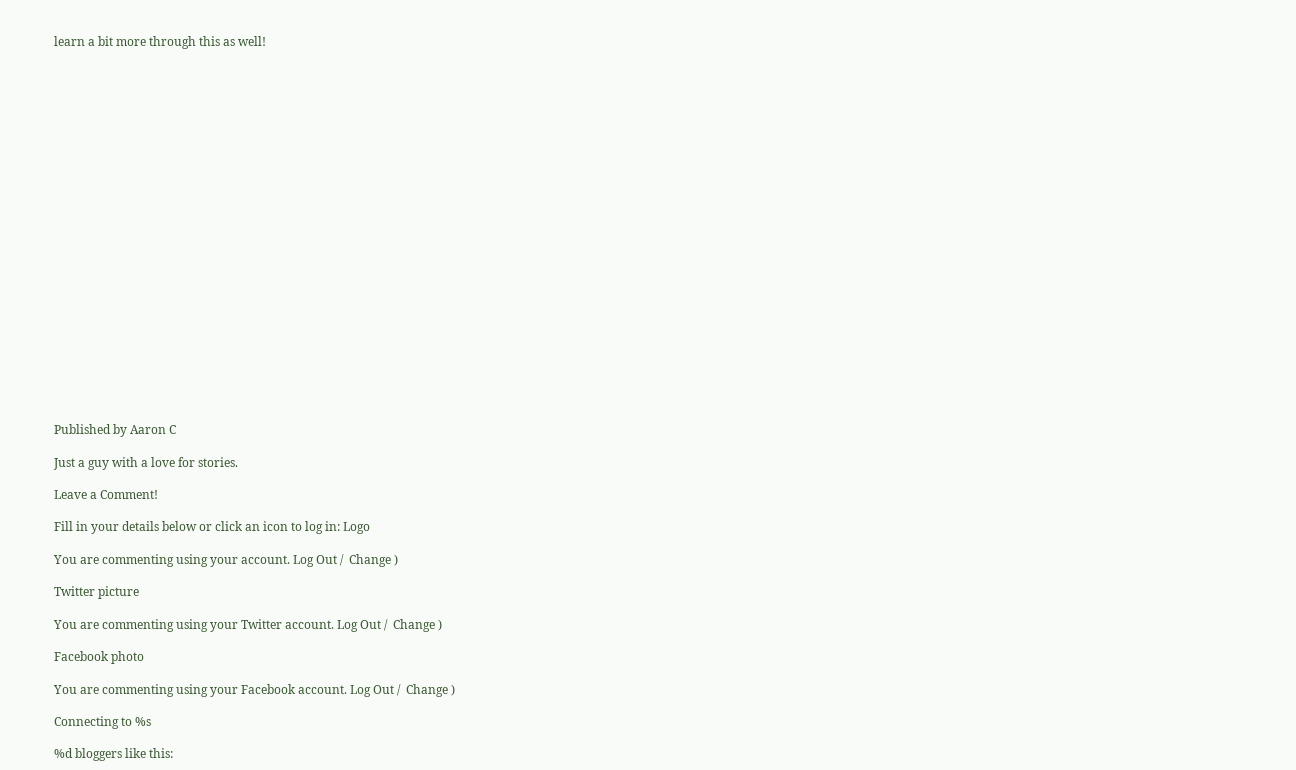learn a bit more through this as well!























Published by Aaron C

Just a guy with a love for stories.

Leave a Comment!

Fill in your details below or click an icon to log in: Logo

You are commenting using your account. Log Out /  Change )

Twitter picture

You are commenting using your Twitter account. Log Out /  Change )

Facebook photo

You are commenting using your Facebook account. Log Out /  Change )

Connecting to %s

%d bloggers like this: